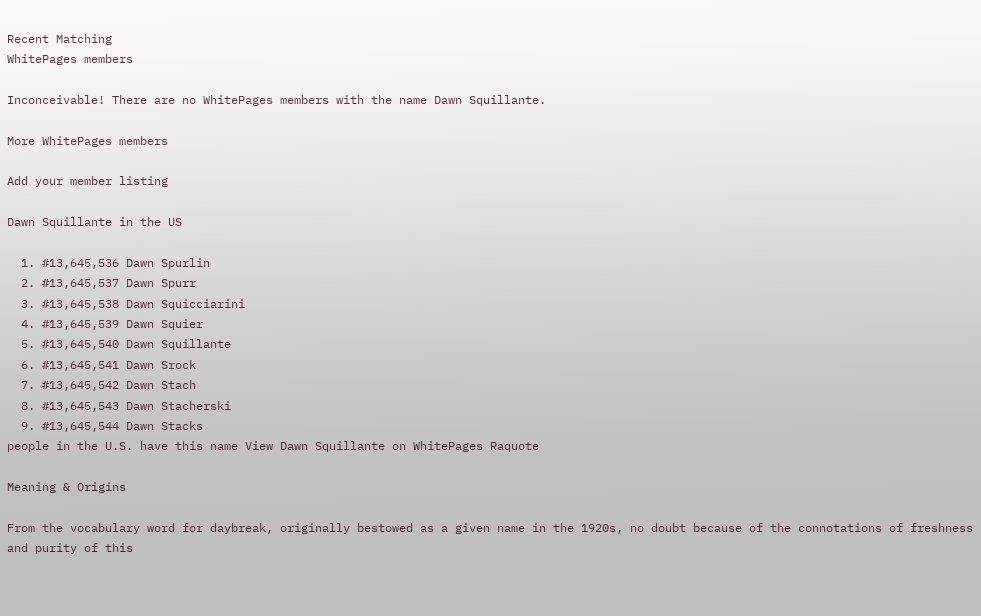Recent Matching
WhitePages members

Inconceivable! There are no WhitePages members with the name Dawn Squillante.

More WhitePages members

Add your member listing

Dawn Squillante in the US

  1. #13,645,536 Dawn Spurlin
  2. #13,645,537 Dawn Spurr
  3. #13,645,538 Dawn Squicciarini
  4. #13,645,539 Dawn Squier
  5. #13,645,540 Dawn Squillante
  6. #13,645,541 Dawn Srock
  7. #13,645,542 Dawn Stach
  8. #13,645,543 Dawn Stacherski
  9. #13,645,544 Dawn Stacks
people in the U.S. have this name View Dawn Squillante on WhitePages Raquote

Meaning & Origins

From the vocabulary word for daybreak, originally bestowed as a given name in the 1920s, no doubt because of the connotations of freshness and purity of this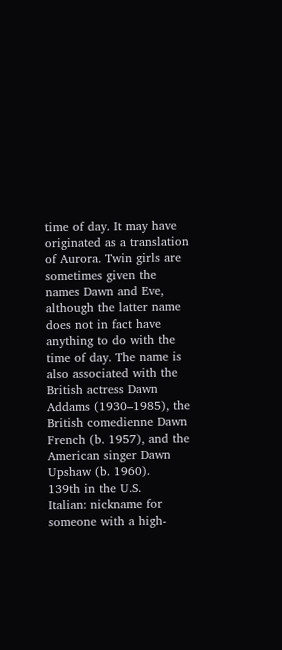time of day. It may have originated as a translation of Aurora. Twin girls are sometimes given the names Dawn and Eve, although the latter name does not in fact have anything to do with the time of day. The name is also associated with the British actress Dawn Addams (1930–1985), the British comedienne Dawn French (b. 1957), and the American singer Dawn Upshaw (b. 1960).
139th in the U.S.
Italian: nickname for someone with a high-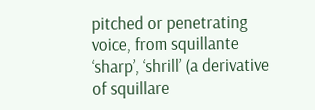pitched or penetrating voice, from squillante ‘sharp’, ‘shrill’ (a derivative of squillare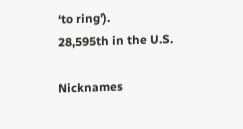‘to ring’).
28,595th in the U.S.

Nicknames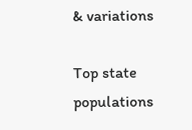& variations

Top state populations